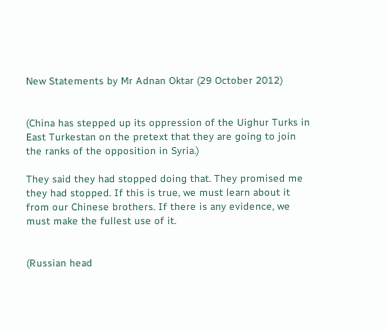New Statements by Mr Adnan Oktar (29 October 2012)


(China has stepped up its oppression of the Uighur Turks in East Turkestan on the pretext that they are going to join the ranks of the opposition in Syria.)

They said they had stopped doing that. They promised me they had stopped. If this is true, we must learn about it from our Chinese brothers. If there is any evidence, we must make the fullest use of it.


(Russian head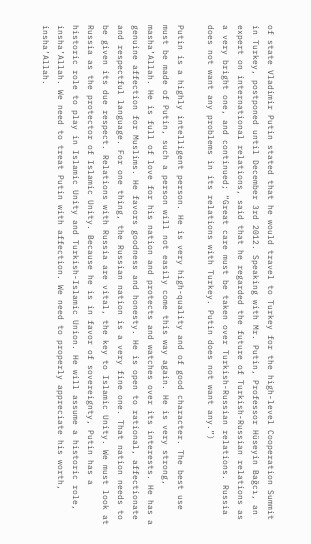of state Vladimir Putin stated that he would travel to Turkey for the high-level Cooperation Summit in Turkey, postponed until December 3rd 2012. Speaking with Mr. Putin, Professor Hüseyin Bağcı, an expert on international relations, said that he regarded the future of Turkish-Russian relations as a very bright one, and continued; “Great care must be taken over Turkish-Russian relations. Russia does not want any problems in its relations with Turkey. Putin does not want any.”)

Putin is a highly intelligent person. He is very high-quality and of good character. The best use must be made of Putin, such a person will not easily come this way again. He is very strong, masha’Allah. He is full of love for his nation and protects and watches over its interests. He has a genuine affection for Muslims. He favors goodness and honesty. He is open to rational, affectionate and respectful language. For one thing, the Russian nation is a very fine one. That nation needs to be given its due respect. Relations with Russia are vital, the key to Islamic Unity. We must look at Russia as the protector of Islamic Unity. Because he is in favor of sovereignty, Putin has a historic role to play in Islamic Unity and Turkish-Islamic Union. He will assume a historic role, insha’Allah. We need to treat Putin with affection. We need to properly appreciate his worth, insha’Allah.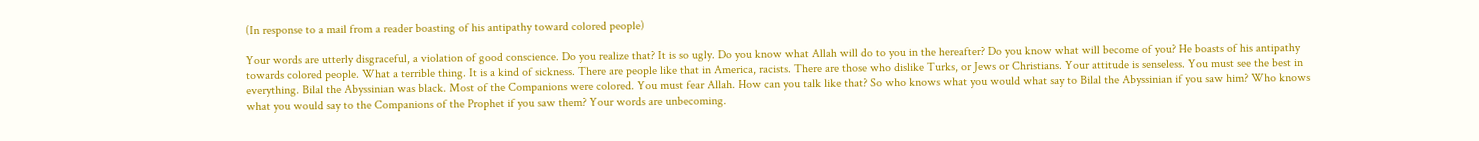(In response to a mail from a reader boasting of his antipathy toward colored people)

Your words are utterly disgraceful, a violation of good conscience. Do you realize that? It is so ugly. Do you know what Allah will do to you in the hereafter? Do you know what will become of you? He boasts of his antipathy towards colored people. What a terrible thing. It is a kind of sickness. There are people like that in America, racists. There are those who dislike Turks, or Jews or Christians. Your attitude is senseless. You must see the best in everything. Bilal the Abyssinian was black. Most of the Companions were colored. You must fear Allah. How can you talk like that? So who knows what you would what say to Bilal the Abyssinian if you saw him? Who knows what you would say to the Companions of the Prophet if you saw them? Your words are unbecoming.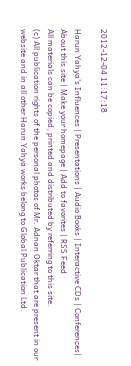2012-12-04 11:17:18

Harun Yahya's Influences | Presentations | Audio Books | Interactive CDs | Conferences| About this site | Make your homepage | Add to favorites | RSS Feed
All materials can be copied, printed and distributed by referring to this site.
(c) All publication rights of the personal photos of Mr. Adnan Oktar that are present in our website and in all other Harun Yahya works belong to Global Publication Ltd.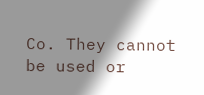Co. They cannot be used or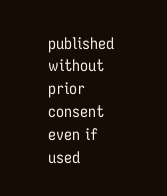published without prior consent even if used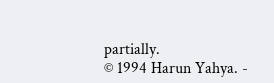partially.
© 1994 Harun Yahya. -